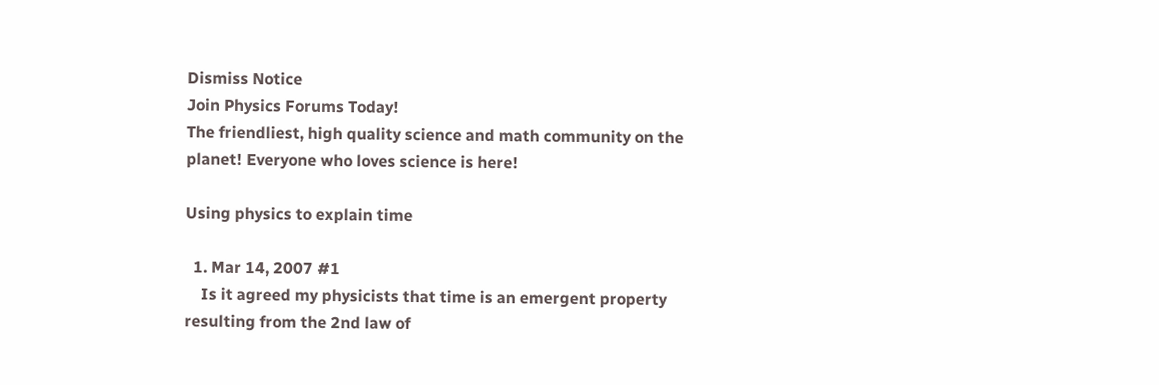Dismiss Notice
Join Physics Forums Today!
The friendliest, high quality science and math community on the planet! Everyone who loves science is here!

Using physics to explain time

  1. Mar 14, 2007 #1
    Is it agreed my physicists that time is an emergent property resulting from the 2nd law of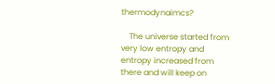thermodynaimcs?

    The universe started from very low entropy and entropy increased from there and will keep on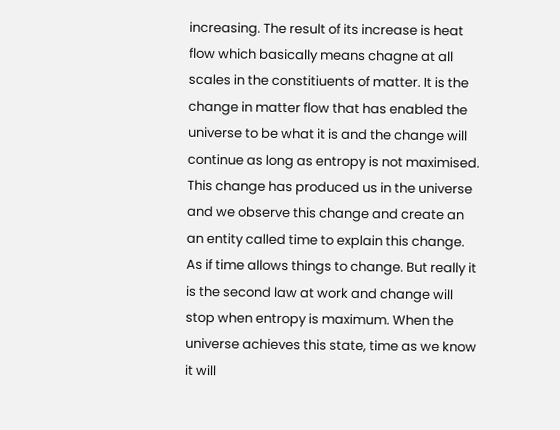increasing. The result of its increase is heat flow which basically means chagne at all scales in the constitiuents of matter. It is the change in matter flow that has enabled the universe to be what it is and the change will continue as long as entropy is not maximised. This change has produced us in the universe and we observe this change and create an an entity called time to explain this change. As if time allows things to change. But really it is the second law at work and change will stop when entropy is maximum. When the universe achieves this state, time as we know it will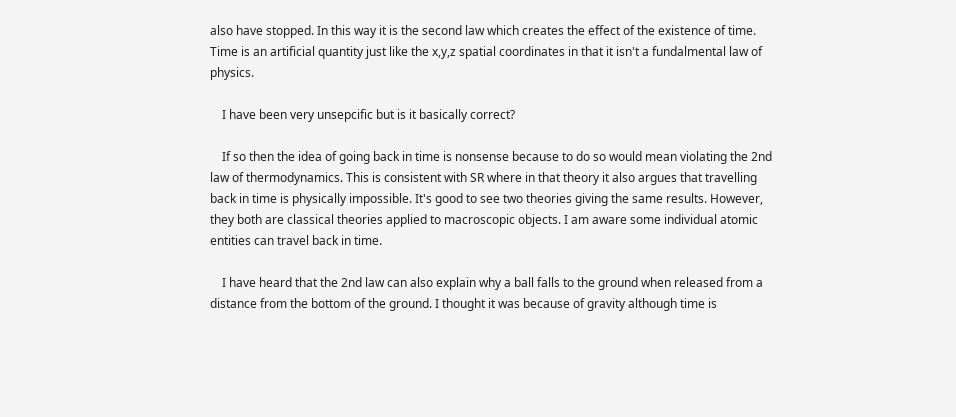also have stopped. In this way it is the second law which creates the effect of the existence of time. Time is an artificial quantity just like the x,y,z spatial coordinates in that it isn't a fundalmental law of physics.

    I have been very unsepcific but is it basically correct?

    If so then the idea of going back in time is nonsense because to do so would mean violating the 2nd law of thermodynamics. This is consistent with SR where in that theory it also argues that travelling back in time is physically impossible. It's good to see two theories giving the same results. However, they both are classical theories applied to macroscopic objects. I am aware some individual atomic entities can travel back in time.

    I have heard that the 2nd law can also explain why a ball falls to the ground when released from a distance from the bottom of the ground. I thought it was because of gravity although time is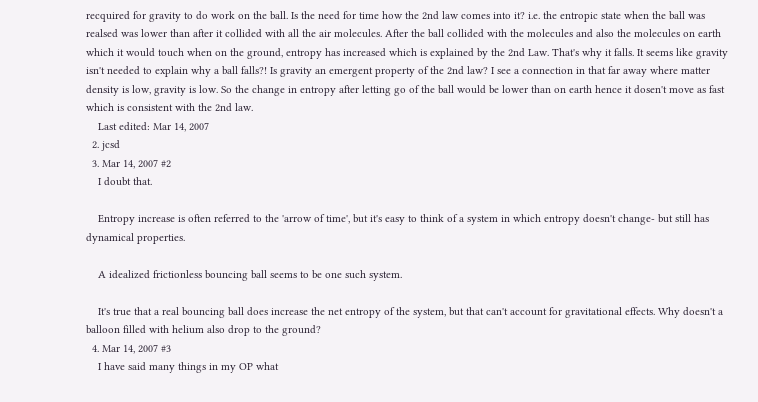recquired for gravity to do work on the ball. Is the need for time how the 2nd law comes into it? i.e. the entropic state when the ball was realsed was lower than after it collided with all the air molecules. After the ball collided with the molecules and also the molecules on earth which it would touch when on the ground, entropy has increased which is explained by the 2nd Law. That's why it falls. It seems like gravity isn't needed to explain why a ball falls?! Is gravity an emergent property of the 2nd law? I see a connection in that far away where matter density is low, gravity is low. So the change in entropy after letting go of the ball would be lower than on earth hence it dosen't move as fast which is consistent with the 2nd law.
    Last edited: Mar 14, 2007
  2. jcsd
  3. Mar 14, 2007 #2
    I doubt that.

    Entropy increase is often referred to the 'arrow of time', but it's easy to think of a system in which entropy doesn't change- but still has dynamical properties.

    A idealized frictionless bouncing ball seems to be one such system.

    It's true that a real bouncing ball does increase the net entropy of the system, but that can't account for gravitational effects. Why doesn't a balloon filled with helium also drop to the ground?
  4. Mar 14, 2007 #3
    I have said many things in my OP what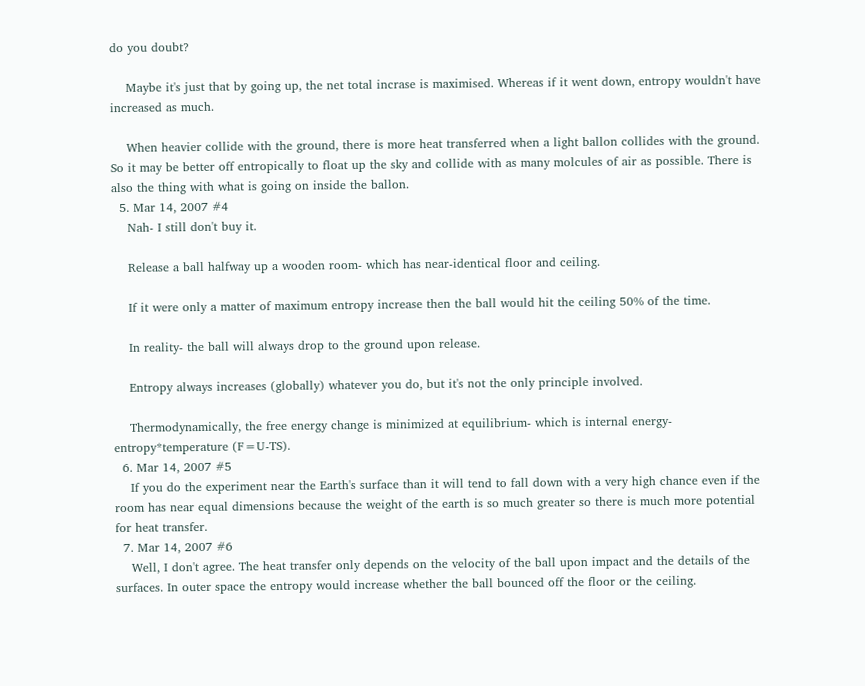do you doubt?

    Maybe it's just that by going up, the net total incrase is maximised. Whereas if it went down, entropy wouldn't have increased as much.

    When heavier collide with the ground, there is more heat transferred when a light ballon collides with the ground. So it may be better off entropically to float up the sky and collide with as many molcules of air as possible. There is also the thing with what is going on inside the ballon.
  5. Mar 14, 2007 #4
    Nah- I still don't buy it.

    Release a ball halfway up a wooden room- which has near-identical floor and ceiling.

    If it were only a matter of maximum entropy increase then the ball would hit the ceiling 50% of the time.

    In reality- the ball will always drop to the ground upon release.

    Entropy always increases (globally) whatever you do, but it's not the only principle involved.

    Thermodynamically, the free energy change is minimized at equilibrium- which is internal energy-entropy*temperature (F=U-TS).
  6. Mar 14, 2007 #5
    If you do the experiment near the Earth's surface than it will tend to fall down with a very high chance even if the room has near equal dimensions because the weight of the earth is so much greater so there is much more potential for heat transfer.
  7. Mar 14, 2007 #6
    Well, I don't agree. The heat transfer only depends on the velocity of the ball upon impact and the details of the surfaces. In outer space the entropy would increase whether the ball bounced off the floor or the ceiling.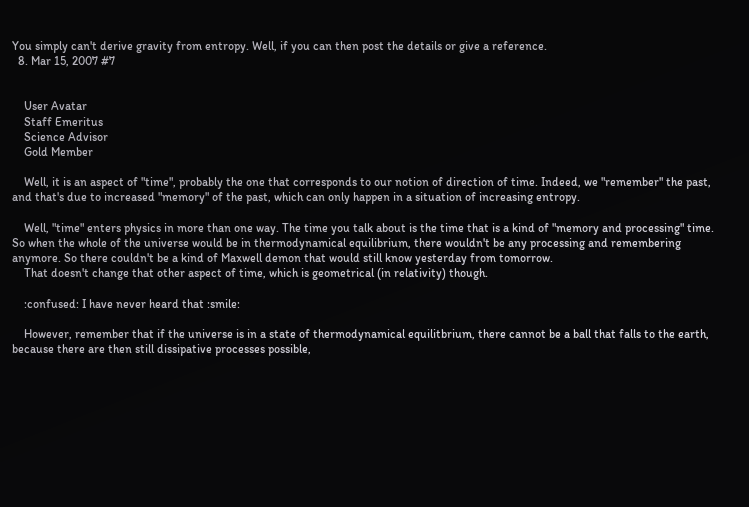You simply can't derive gravity from entropy. Well, if you can then post the details or give a reference.
  8. Mar 15, 2007 #7


    User Avatar
    Staff Emeritus
    Science Advisor
    Gold Member

    Well, it is an aspect of "time", probably the one that corresponds to our notion of direction of time. Indeed, we "remember" the past, and that's due to increased "memory" of the past, which can only happen in a situation of increasing entropy.

    Well, "time" enters physics in more than one way. The time you talk about is the time that is a kind of "memory and processing" time. So when the whole of the universe would be in thermodynamical equilibrium, there wouldn't be any processing and remembering anymore. So there couldn't be a kind of Maxwell demon that would still know yesterday from tomorrow.
    That doesn't change that other aspect of time, which is geometrical (in relativity) though.

    :confused: I have never heard that :smile:

    However, remember that if the universe is in a state of thermodynamical equilitbrium, there cannot be a ball that falls to the earth, because there are then still dissipative processes possible,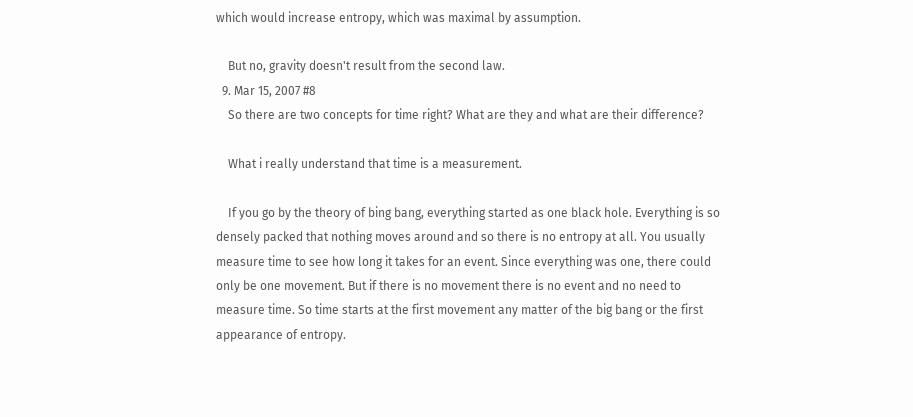which would increase entropy, which was maximal by assumption.

    But no, gravity doesn't result from the second law.
  9. Mar 15, 2007 #8
    So there are two concepts for time right? What are they and what are their difference?

    What i really understand that time is a measurement.

    If you go by the theory of bing bang, everything started as one black hole. Everything is so densely packed that nothing moves around and so there is no entropy at all. You usually measure time to see how long it takes for an event. Since everything was one, there could only be one movement. But if there is no movement there is no event and no need to measure time. So time starts at the first movement any matter of the big bang or the first appearance of entropy.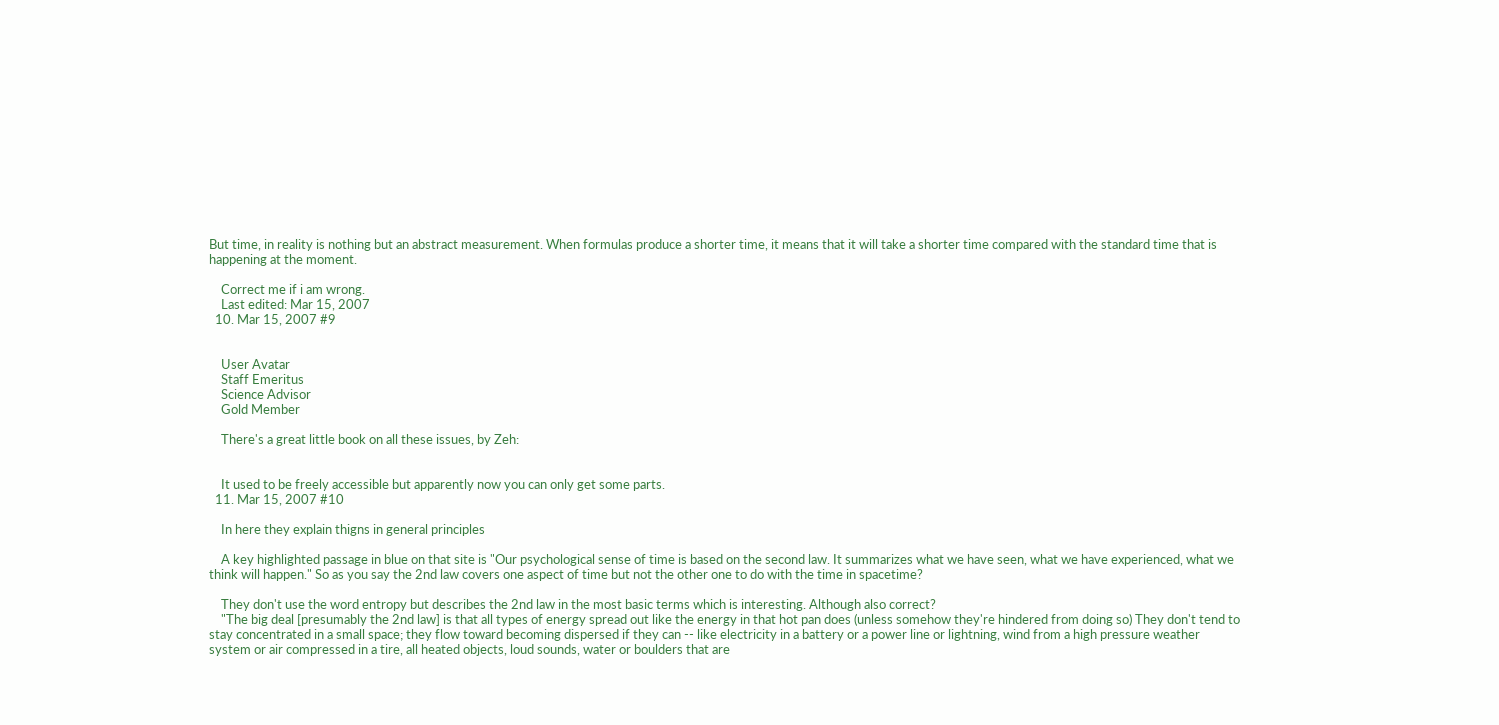But time, in reality is nothing but an abstract measurement. When formulas produce a shorter time, it means that it will take a shorter time compared with the standard time that is happening at the moment.

    Correct me if i am wrong.
    Last edited: Mar 15, 2007
  10. Mar 15, 2007 #9


    User Avatar
    Staff Emeritus
    Science Advisor
    Gold Member

    There's a great little book on all these issues, by Zeh:


    It used to be freely accessible but apparently now you can only get some parts.
  11. Mar 15, 2007 #10

    In here they explain thigns in general principles

    A key highlighted passage in blue on that site is "Our psychological sense of time is based on the second law. It summarizes what we have seen, what we have experienced, what we think will happen." So as you say the 2nd law covers one aspect of time but not the other one to do with the time in spacetime?

    They don't use the word entropy but describes the 2nd law in the most basic terms which is interesting. Although also correct?
    "The big deal [presumably the 2nd law] is that all types of energy spread out like the energy in that hot pan does (unless somehow they're hindered from doing so) They don't tend to stay concentrated in a small space; they flow toward becoming dispersed if they can -- like electricity in a battery or a power line or lightning, wind from a high pressure weather system or air compressed in a tire, all heated objects, loud sounds, water or boulders that are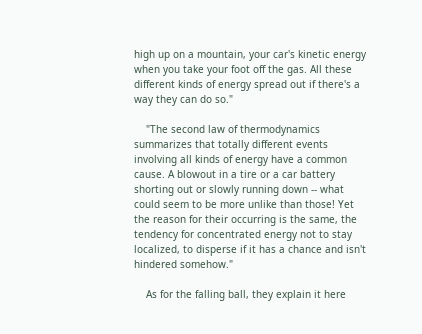high up on a mountain, your car's kinetic energy when you take your foot off the gas. All these different kinds of energy spread out if there's a way they can do so."

    "The second law of thermodynamics summarizes that totally different events involving all kinds of energy have a common cause. A blowout in a tire or a car battery shorting out or slowly running down -- what could seem to be more unlike than those! Yet the reason for their occurring is the same, the tendency for concentrated energy not to stay localized, to disperse if it has a chance and isn't hindered somehow."

    As for the falling ball, they explain it here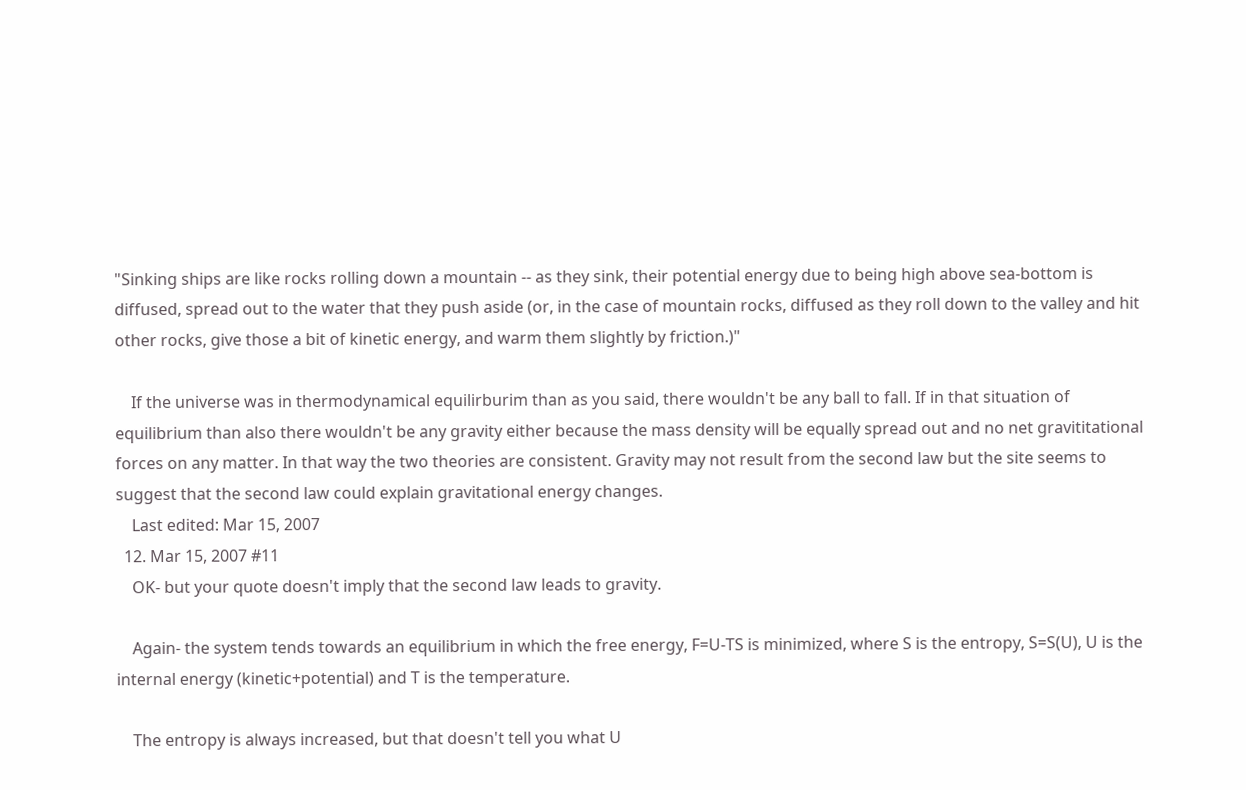"Sinking ships are like rocks rolling down a mountain -- as they sink, their potential energy due to being high above sea-bottom is diffused, spread out to the water that they push aside (or, in the case of mountain rocks, diffused as they roll down to the valley and hit other rocks, give those a bit of kinetic energy, and warm them slightly by friction.)"

    If the universe was in thermodynamical equilirburim than as you said, there wouldn't be any ball to fall. If in that situation of equilibrium than also there wouldn't be any gravity either because the mass density will be equally spread out and no net gravititational forces on any matter. In that way the two theories are consistent. Gravity may not result from the second law but the site seems to suggest that the second law could explain gravitational energy changes.
    Last edited: Mar 15, 2007
  12. Mar 15, 2007 #11
    OK- but your quote doesn't imply that the second law leads to gravity.

    Again- the system tends towards an equilibrium in which the free energy, F=U-TS is minimized, where S is the entropy, S=S(U), U is the internal energy (kinetic+potential) and T is the temperature.

    The entropy is always increased, but that doesn't tell you what U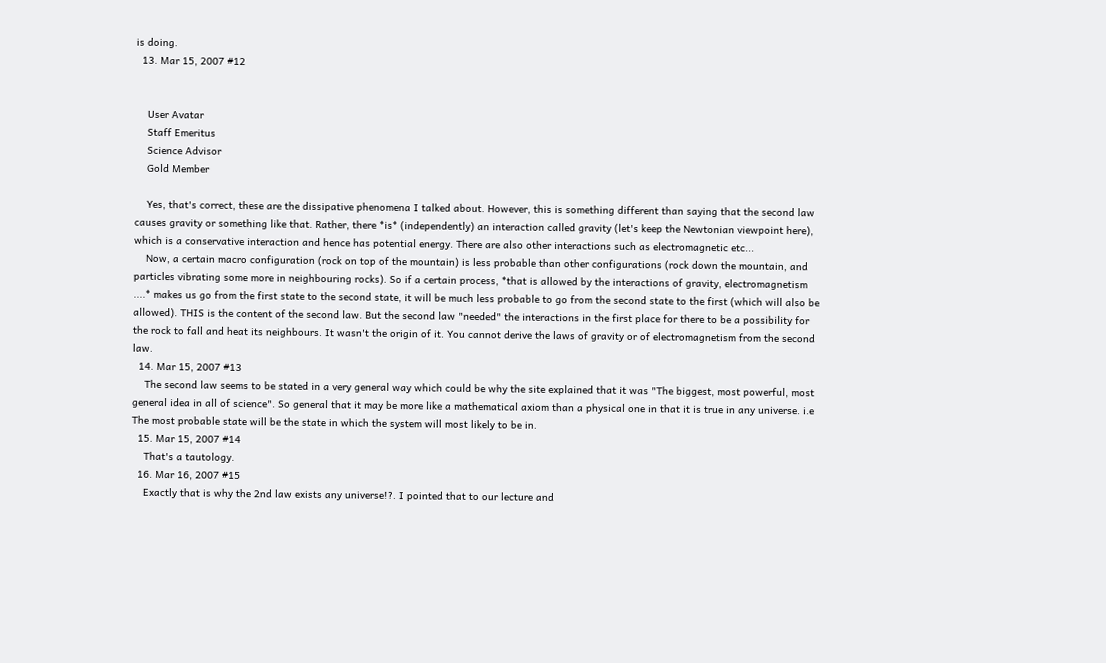is doing.
  13. Mar 15, 2007 #12


    User Avatar
    Staff Emeritus
    Science Advisor
    Gold Member

    Yes, that's correct, these are the dissipative phenomena I talked about. However, this is something different than saying that the second law causes gravity or something like that. Rather, there *is* (independently) an interaction called gravity (let's keep the Newtonian viewpoint here), which is a conservative interaction and hence has potential energy. There are also other interactions such as electromagnetic etc...
    Now, a certain macro configuration (rock on top of the mountain) is less probable than other configurations (rock down the mountain, and particles vibrating some more in neighbouring rocks). So if a certain process, *that is allowed by the interactions of gravity, electromagnetism ....* makes us go from the first state to the second state, it will be much less probable to go from the second state to the first (which will also be allowed). THIS is the content of the second law. But the second law "needed" the interactions in the first place for there to be a possibility for the rock to fall and heat its neighbours. It wasn't the origin of it. You cannot derive the laws of gravity or of electromagnetism from the second law.
  14. Mar 15, 2007 #13
    The second law seems to be stated in a very general way which could be why the site explained that it was "The biggest, most powerful, most general idea in all of science". So general that it may be more like a mathematical axiom than a physical one in that it is true in any universe. i.e The most probable state will be the state in which the system will most likely to be in.
  15. Mar 15, 2007 #14
    That's a tautology.
  16. Mar 16, 2007 #15
    Exactly that is why the 2nd law exists any universe!?. I pointed that to our lecture and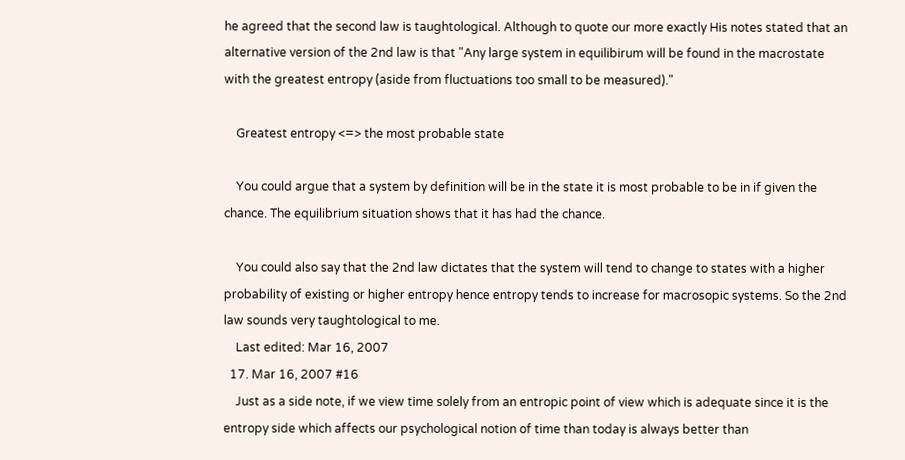he agreed that the second law is taughtological. Although to quote our more exactly His notes stated that an alternative version of the 2nd law is that "Any large system in equilibirum will be found in the macrostate with the greatest entropy (aside from fluctuations too small to be measured)."

    Greatest entropy <=> the most probable state

    You could argue that a system by definition will be in the state it is most probable to be in if given the chance. The equilibrium situation shows that it has had the chance.

    You could also say that the 2nd law dictates that the system will tend to change to states with a higher probability of existing or higher entropy hence entropy tends to increase for macrosopic systems. So the 2nd law sounds very taughtological to me.
    Last edited: Mar 16, 2007
  17. Mar 16, 2007 #16
    Just as a side note, if we view time solely from an entropic point of view which is adequate since it is the entropy side which affects our psychological notion of time than today is always better than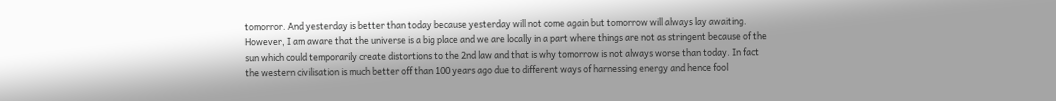tomorror. And yesterday is better than today because yesterday will not come again but tomorrow will always lay awaiting. However, I am aware that the universe is a big place and we are locally in a part where things are not as stringent because of the sun which could temporarily create distortions to the 2nd law and that is why tomorrow is not always worse than today. In fact the western civilisation is much better off than 100 years ago due to different ways of harnessing energy and hence fool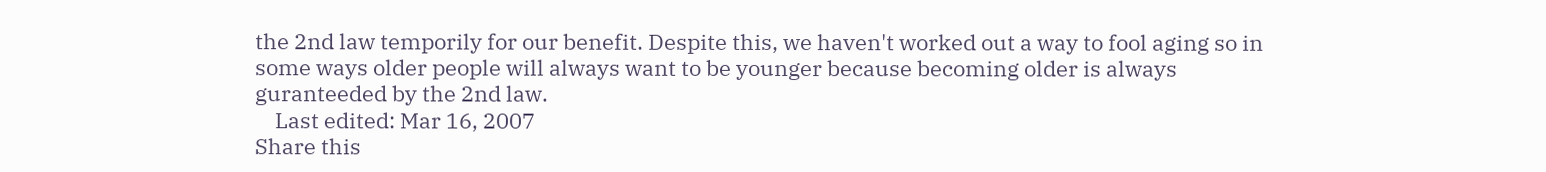the 2nd law temporily for our benefit. Despite this, we haven't worked out a way to fool aging so in some ways older people will always want to be younger because becoming older is always guranteeded by the 2nd law.
    Last edited: Mar 16, 2007
Share this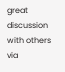great discussion with others via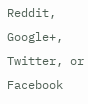Reddit, Google+, Twitter, or Facebook